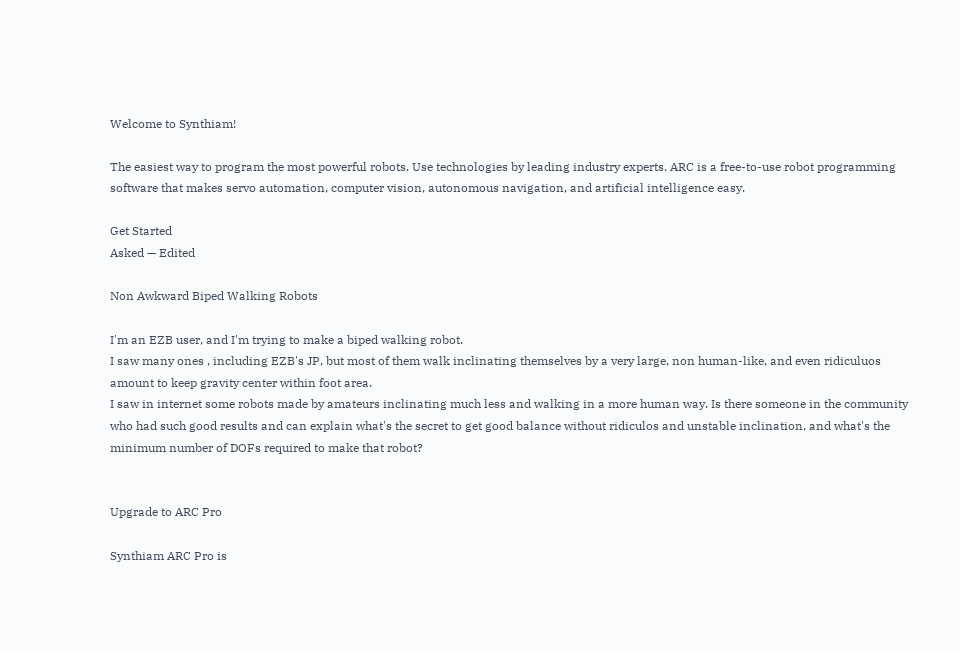Welcome to Synthiam!

The easiest way to program the most powerful robots. Use technologies by leading industry experts. ARC is a free-to-use robot programming software that makes servo automation, computer vision, autonomous navigation, and artificial intelligence easy.

Get Started
Asked — Edited

Non Awkward Biped Walking Robots

I'm an EZB user, and I'm trying to make a biped walking robot.
I saw many ones , including EZB's JP, but most of them walk inclinating themselves by a very large, non human-like, and even ridiculuos amount to keep gravity center within foot area.
I saw in internet some robots made by amateurs inclinating much less and walking in a more human way. Is there someone in the community who had such good results and can explain what's the secret to get good balance without ridiculos and unstable inclination, and what's the minimum number of DOFs required to make that robot?


Upgrade to ARC Pro

Synthiam ARC Pro is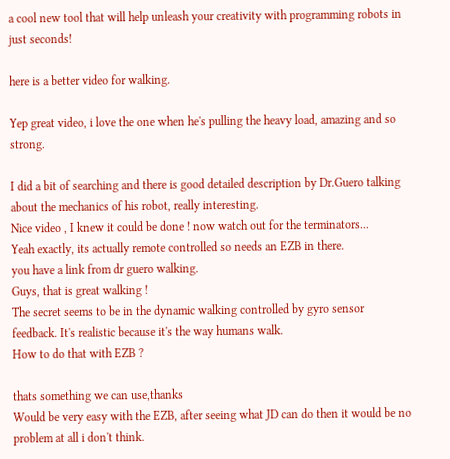a cool new tool that will help unleash your creativity with programming robots in just seconds!

here is a better video for walking.

Yep great video, i love the one when he's pulling the heavy load, amazing and so strong.

I did a bit of searching and there is good detailed description by Dr.Guero talking about the mechanics of his robot, really interesting.
Nice video , I knew it could be done ! now watch out for the terminators...
Yeah exactly, its actually remote controlled so needs an EZB in there.
you have a link from dr guero walking.
Guys, that is great walking !
The secret seems to be in the dynamic walking controlled by gyro sensor feedback. It's realistic because it's the way humans walk.
How to do that with EZB ?

thats something we can use,thanks
Would be very easy with the EZB, after seeing what JD can do then it would be no problem at all i don't think.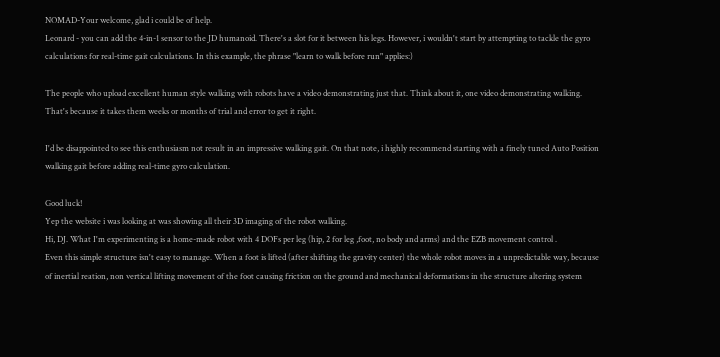NOMAD-Your welcome, glad i could be of help.
Leonard - you can add the 4-in-1 sensor to the JD humanoid. There's a slot for it between his legs. However, i wouldn't start by attempting to tackle the gyro calculations for real-time gait calculations. In this example, the phrase "learn to walk before run" applies:)

The people who upload excellent human style walking with robots have a video demonstrating just that. Think about it, one video demonstrating walking. That's because it takes them weeks or months of trial and error to get it right.

I'd be disappointed to see this enthusiasm not result in an impressive walking gait. On that note, i highly recommend starting with a finely tuned Auto Position walking gait before adding real-time gyro calculation.

Good luck!
Yep the website i was looking at was showing all their 3D imaging of the robot walking.
Hi, DJ. What I'm experimenting is a home-made robot with 4 DOFs per leg (hip, 2 for leg ,foot, no body and arms) and the EZB movement control .
Even this simple structure isn't easy to manage. When a foot is lifted (after shifting the gravity center) the whole robot moves in a unpredictable way, because of inertial reation, non vertical lifting movement of the foot causing friction on the ground and mechanical deformations in the structure altering system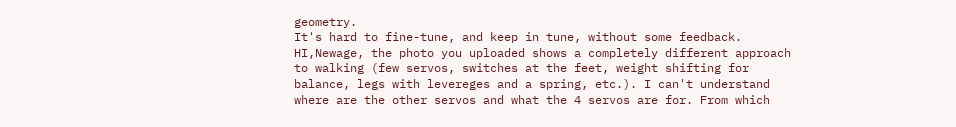geometry.
It's hard to fine-tune, and keep in tune, without some feedback.
HI,Newage, the photo you uploaded shows a completely different approach to walking (few servos, switches at the feet, weight shifting for balance, legs with levereges and a spring, etc.). I can't understand where are the other servos and what the 4 servos are for. From which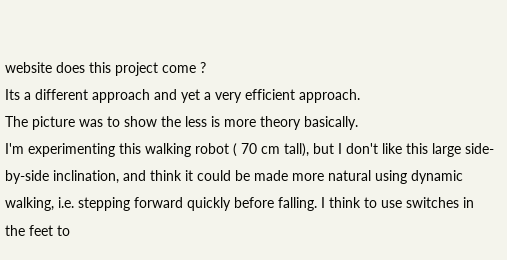website does this project come ?
Its a different approach and yet a very efficient approach.
The picture was to show the less is more theory basically.
I'm experimenting this walking robot ( 70 cm tall), but I don't like this large side-by-side inclination, and think it could be made more natural using dynamic walking, i.e. stepping forward quickly before falling. I think to use switches in the feet to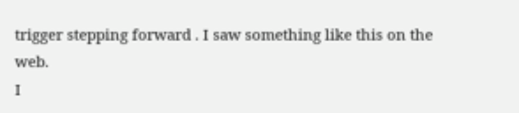trigger stepping forward . I saw something like this on the web.
I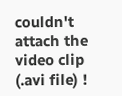couldn't attach the video clip (.avi file) !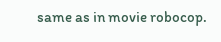same as in movie robocop.